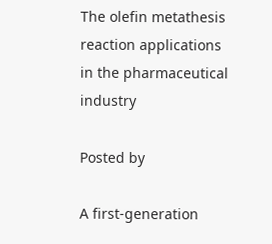The olefin metathesis reaction applications in the pharmaceutical industry

Posted by

A first-generation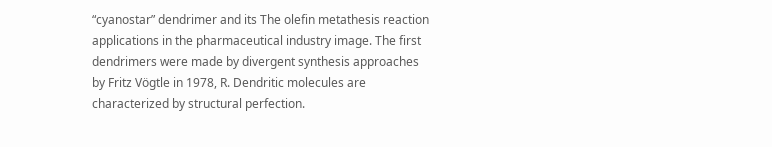“cyanostar” dendrimer and its The olefin metathesis reaction applications in the pharmaceutical industry image. The first dendrimers were made by divergent synthesis approaches by Fritz Vögtle in 1978, R. Dendritic molecules are characterized by structural perfection.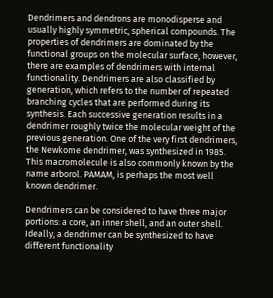Dendrimers and dendrons are monodisperse and usually highly symmetric, spherical compounds. The properties of dendrimers are dominated by the functional groups on the molecular surface, however, there are examples of dendrimers with internal functionality. Dendrimers are also classified by generation, which refers to the number of repeated branching cycles that are performed during its synthesis. Each successive generation results in a dendrimer roughly twice the molecular weight of the previous generation. One of the very first dendrimers, the Newkome dendrimer, was synthesized in 1985. This macromolecule is also commonly known by the name arborol. PAMAM, is perhaps the most well known dendrimer.

Dendrimers can be considered to have three major portions: a core, an inner shell, and an outer shell. Ideally, a dendrimer can be synthesized to have different functionality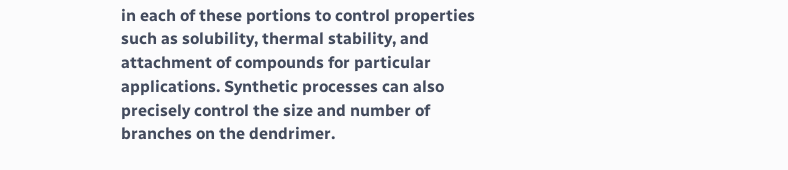in each of these portions to control properties such as solubility, thermal stability, and attachment of compounds for particular applications. Synthetic processes can also precisely control the size and number of branches on the dendrimer.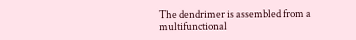The dendrimer is assembled from a multifunctional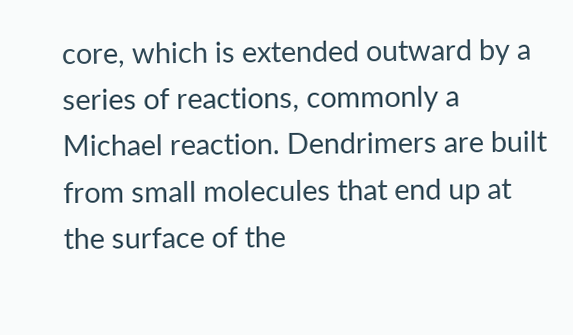core, which is extended outward by a series of reactions, commonly a Michael reaction. Dendrimers are built from small molecules that end up at the surface of the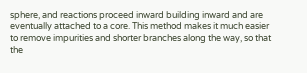sphere, and reactions proceed inward building inward and are eventually attached to a core. This method makes it much easier to remove impurities and shorter branches along the way, so that the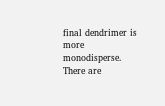final dendrimer is more monodisperse. There are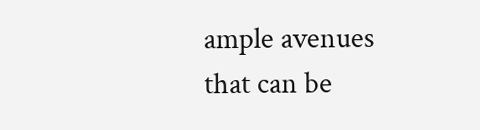ample avenues that can be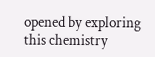opened by exploring this chemistry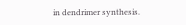in dendrimer synthesis.